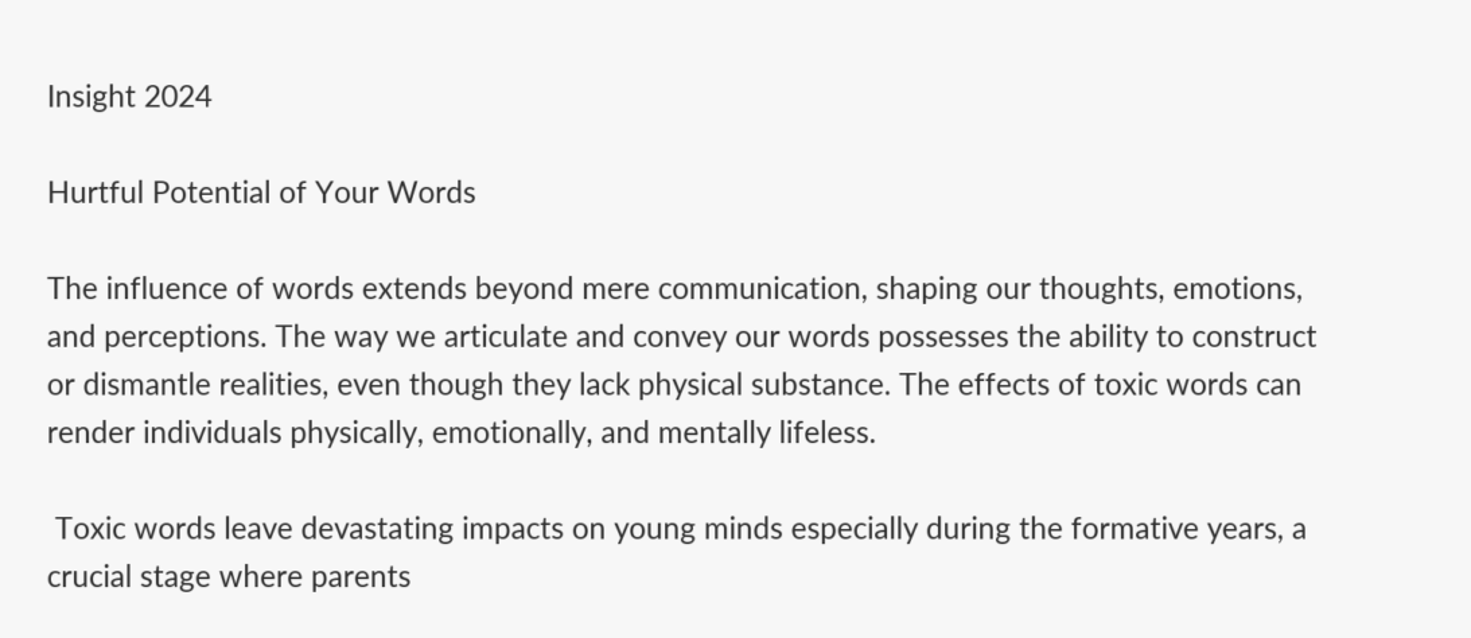Insight 2024

Hurtful Potential of Your Words

The influence of words extends beyond mere communication, shaping our thoughts, emotions, and perceptions. The way we articulate and convey our words possesses the ability to construct or dismantle realities, even though they lack physical substance. The effects of toxic words can render individuals physically, emotionally, and mentally lifeless.

 Toxic words leave devastating impacts on young minds especially during the formative years, a crucial stage where parents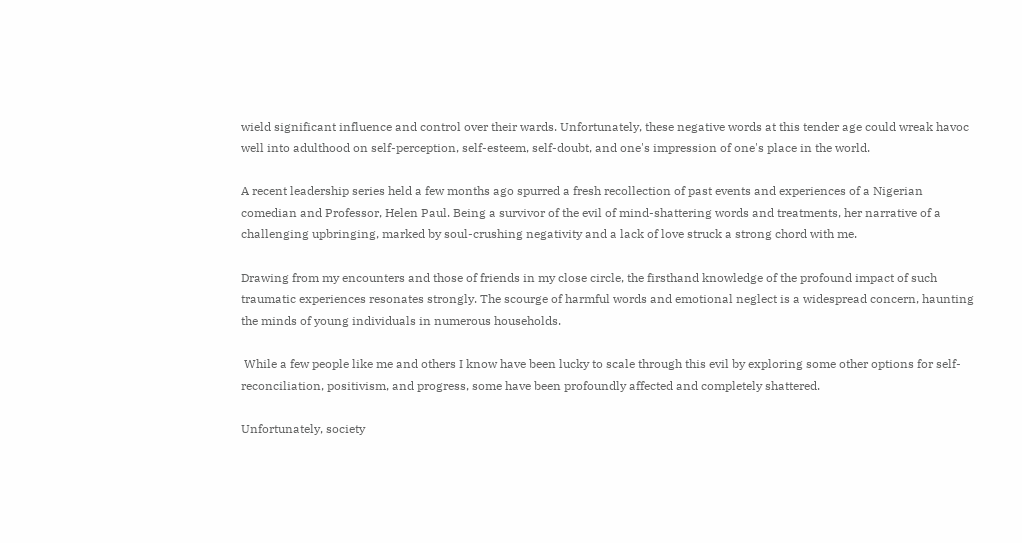wield significant influence and control over their wards. Unfortunately, these negative words at this tender age could wreak havoc well into adulthood on self-perception, self-esteem, self-doubt, and one's impression of one's place in the world.

A recent leadership series held a few months ago spurred a fresh recollection of past events and experiences of a Nigerian comedian and Professor, Helen Paul. Being a survivor of the evil of mind-shattering words and treatments, her narrative of a challenging upbringing, marked by soul-crushing negativity and a lack of love struck a strong chord with me.

Drawing from my encounters and those of friends in my close circle, the firsthand knowledge of the profound impact of such traumatic experiences resonates strongly. The scourge of harmful words and emotional neglect is a widespread concern, haunting the minds of young individuals in numerous households.

 While a few people like me and others I know have been lucky to scale through this evil by exploring some other options for self-reconciliation, positivism, and progress, some have been profoundly affected and completely shattered.

Unfortunately, society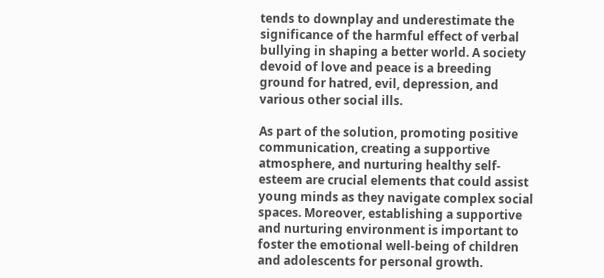tends to downplay and underestimate the significance of the harmful effect of verbal bullying in shaping a better world. A society devoid of love and peace is a breeding ground for hatred, evil, depression, and various other social ills.

As part of the solution, promoting positive communication, creating a supportive atmosphere, and nurturing healthy self-esteem are crucial elements that could assist young minds as they navigate complex social spaces. Moreover, establishing a supportive and nurturing environment is important to foster the emotional well-being of children and adolescents for personal growth.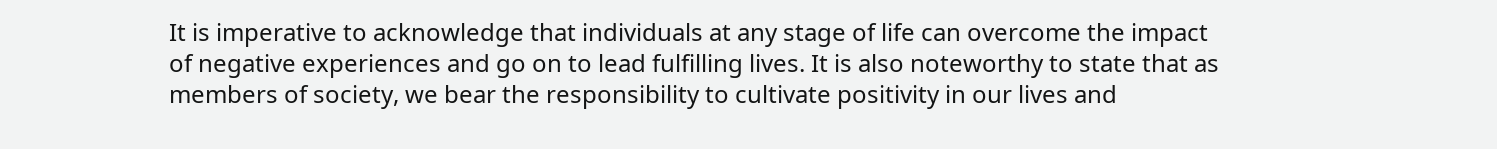It is imperative to acknowledge that individuals at any stage of life can overcome the impact of negative experiences and go on to lead fulfilling lives. It is also noteworthy to state that as members of society, we bear the responsibility to cultivate positivity in our lives and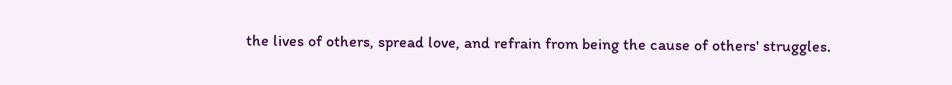the lives of others, spread love, and refrain from being the cause of others' struggles.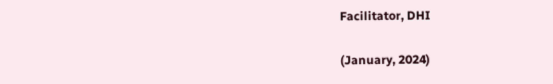Facilitator, DHI

(January, 2024)